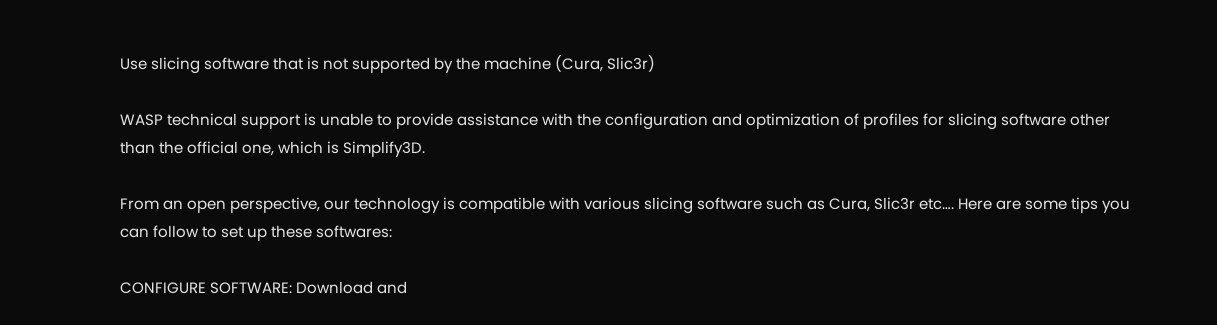Use slicing software that is not supported by the machine (Cura, Slic3r)

WASP technical support is unable to provide assistance with the configuration and optimization of profiles for slicing software other than the official one, which is Simplify3D.

From an open perspective, our technology is compatible with various slicing software such as Cura, Slic3r etc…. Here are some tips you can follow to set up these softwares:

CONFIGURE SOFTWARE: Download and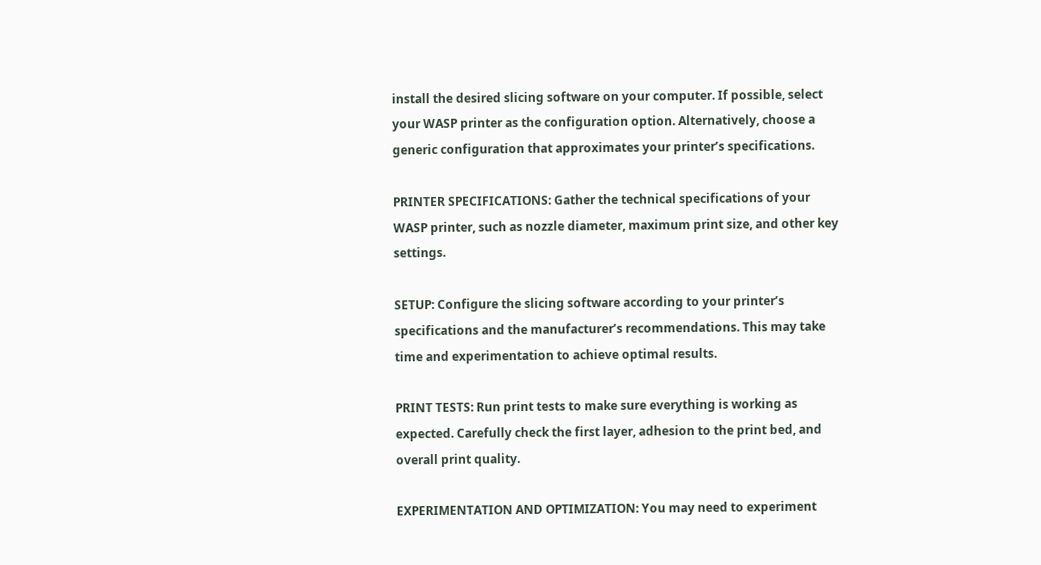install the desired slicing software on your computer. If possible, select your WASP printer as the configuration option. Alternatively, choose a generic configuration that approximates your printer’s specifications.

PRINTER SPECIFICATIONS: Gather the technical specifications of your WASP printer, such as nozzle diameter, maximum print size, and other key settings.

SETUP: Configure the slicing software according to your printer’s specifications and the manufacturer’s recommendations. This may take time and experimentation to achieve optimal results.

PRINT TESTS: Run print tests to make sure everything is working as expected. Carefully check the first layer, adhesion to the print bed, and overall print quality.

EXPERIMENTATION AND OPTIMIZATION: You may need to experiment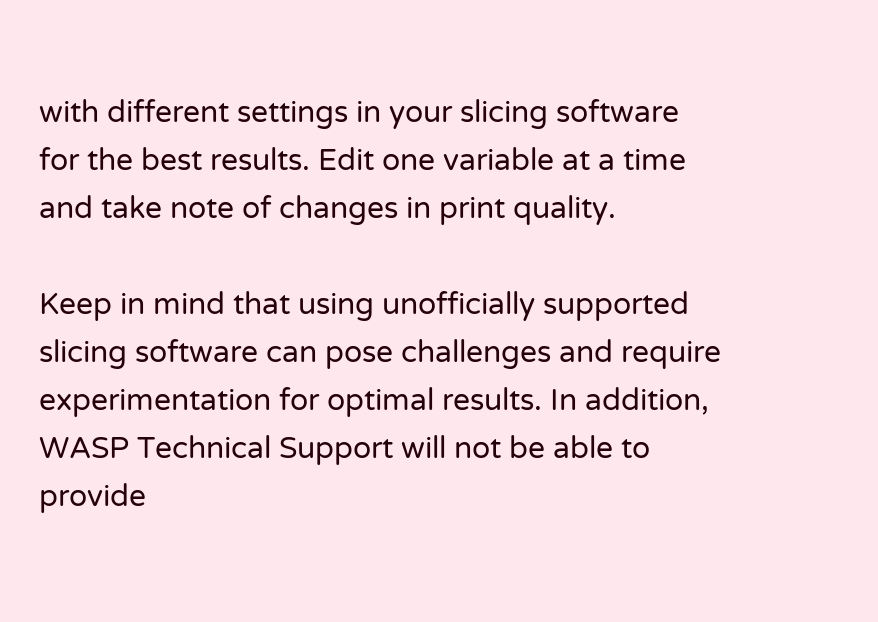with different settings in your slicing software for the best results. Edit one variable at a time and take note of changes in print quality.

Keep in mind that using unofficially supported slicing software can pose challenges and require experimentation for optimal results. In addition, WASP Technical Support will not be able to provide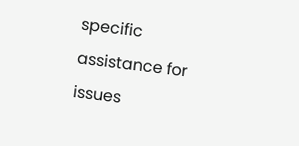specific assistance for issues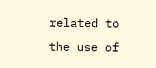related to the use of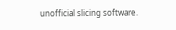unofficial slicing software.